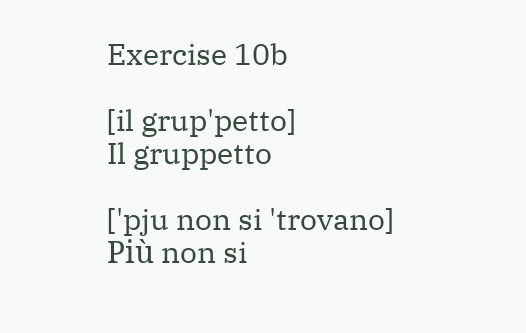Exercise 10b

[il grup'petto]
Il gruppetto

['pju non si 'trovano]
Più non si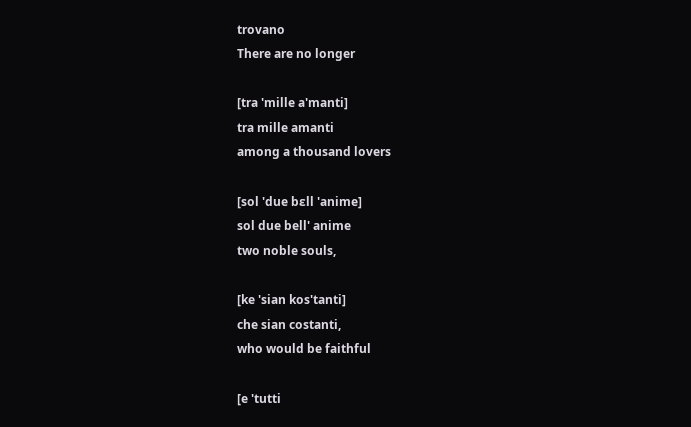trovano
There are no longer

[tra 'mille a'manti]
tra mille amanti
among a thousand lovers

[sol 'due bɛll 'anime]
sol due bell' anime
two noble souls,

[ke 'sian kos'tanti]
che sian costanti,
who would be faithful

[e 'tutti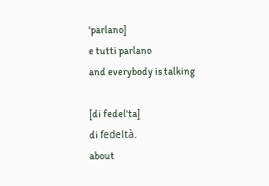'parlano]
e tutti parlano
and everybody is talking

[di fedel'ta]
di fedeltà.
about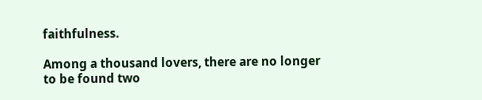faithfulness.

Among a thousand lovers, there are no longer
to be found two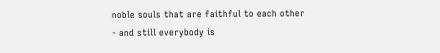noble souls that are faithful to each other
- and still everybody is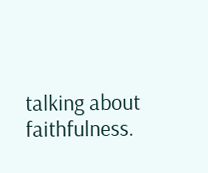talking about faithfulness.